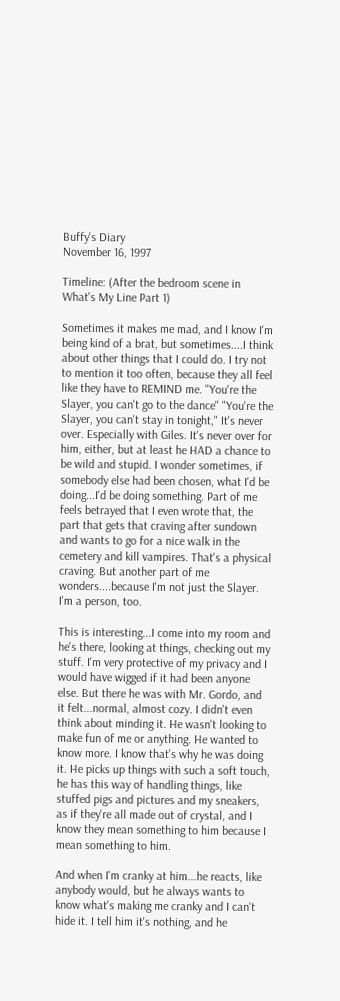Buffy's Diary
November 16, 1997

Timeline: (After the bedroom scene in What's My Line Part 1)

Sometimes it makes me mad, and I know I'm being kind of a brat, but sometimes....I think about other things that I could do. I try not to mention it too often, because they all feel like they have to REMIND me. "You're the Slayer, you can't go to the dance" "You're the Slayer, you can't stay in tonight," It's never over. Especially with Giles. It's never over for him, either, but at least he HAD a chance to be wild and stupid. I wonder sometimes, if somebody else had been chosen, what I'd be doing...I'd be doing something. Part of me feels betrayed that I even wrote that, the part that gets that craving after sundown and wants to go for a nice walk in the cemetery and kill vampires. That's a physical craving. But another part of me wonders....because I'm not just the Slayer. I'm a person, too.

This is interesting...I come into my room and he's there, looking at things, checking out my stuff. I'm very protective of my privacy and I would have wigged if it had been anyone else. But there he was with Mr. Gordo, and it felt...normal, almost cozy. I didn't even think about minding it. He wasn't looking to make fun of me or anything. He wanted to know more. I know that's why he was doing it. He picks up things with such a soft touch, he has this way of handling things, like stuffed pigs and pictures and my sneakers, as if they're all made out of crystal, and I know they mean something to him because I mean something to him.

And when I'm cranky at him...he reacts, like anybody would, but he always wants to know what's making me cranky and I can't hide it. I tell him it's nothing, and he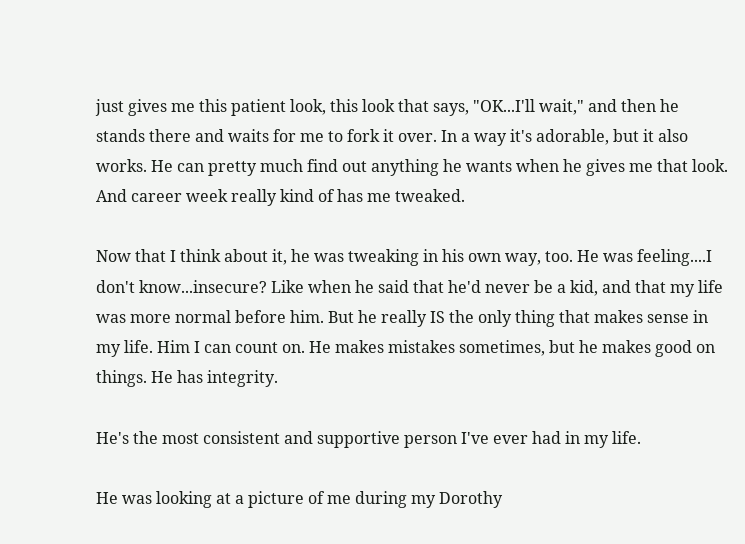just gives me this patient look, this look that says, "OK...I'll wait," and then he stands there and waits for me to fork it over. In a way it's adorable, but it also works. He can pretty much find out anything he wants when he gives me that look. And career week really kind of has me tweaked.

Now that I think about it, he was tweaking in his own way, too. He was feeling....I don't know...insecure? Like when he said that he'd never be a kid, and that my life was more normal before him. But he really IS the only thing that makes sense in my life. Him I can count on. He makes mistakes sometimes, but he makes good on things. He has integrity.

He's the most consistent and supportive person I've ever had in my life.

He was looking at a picture of me during my Dorothy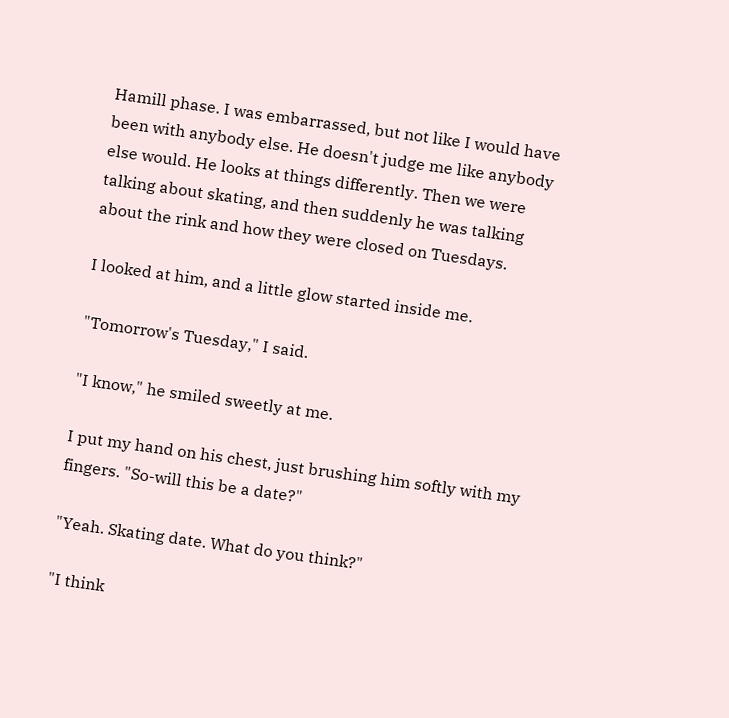Hamill phase. I was embarrassed, but not like I would have been with anybody else. He doesn't judge me like anybody else would. He looks at things differently. Then we were talking about skating, and then suddenly he was talking about the rink and how they were closed on Tuesdays.

I looked at him, and a little glow started inside me.

"Tomorrow's Tuesday," I said.

"I know," he smiled sweetly at me.

I put my hand on his chest, just brushing him softly with my fingers. "So-will this be a date?"

"Yeah. Skating date. What do you think?"

"I think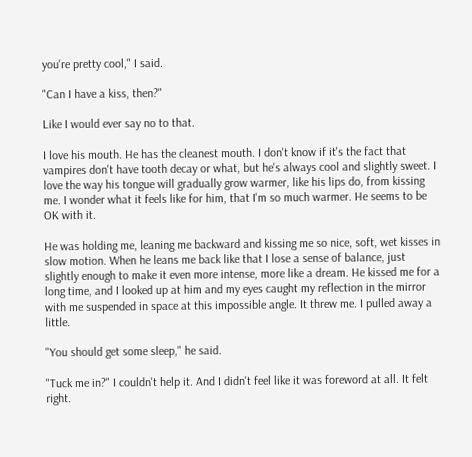you're pretty cool," I said.

"Can I have a kiss, then?"

Like I would ever say no to that.

I love his mouth. He has the cleanest mouth. I don't know if it's the fact that vampires don't have tooth decay or what, but he's always cool and slightly sweet. I love the way his tongue will gradually grow warmer, like his lips do, from kissing me. I wonder what it feels like for him, that I'm so much warmer. He seems to be OK with it.

He was holding me, leaning me backward and kissing me so nice, soft, wet kisses in slow motion. When he leans me back like that I lose a sense of balance, just slightly enough to make it even more intense, more like a dream. He kissed me for a long time, and I looked up at him and my eyes caught my reflection in the mirror with me suspended in space at this impossible angle. It threw me. I pulled away a little.

"You should get some sleep," he said.

"Tuck me in?" I couldn't help it. And I didn't feel like it was foreword at all. It felt right.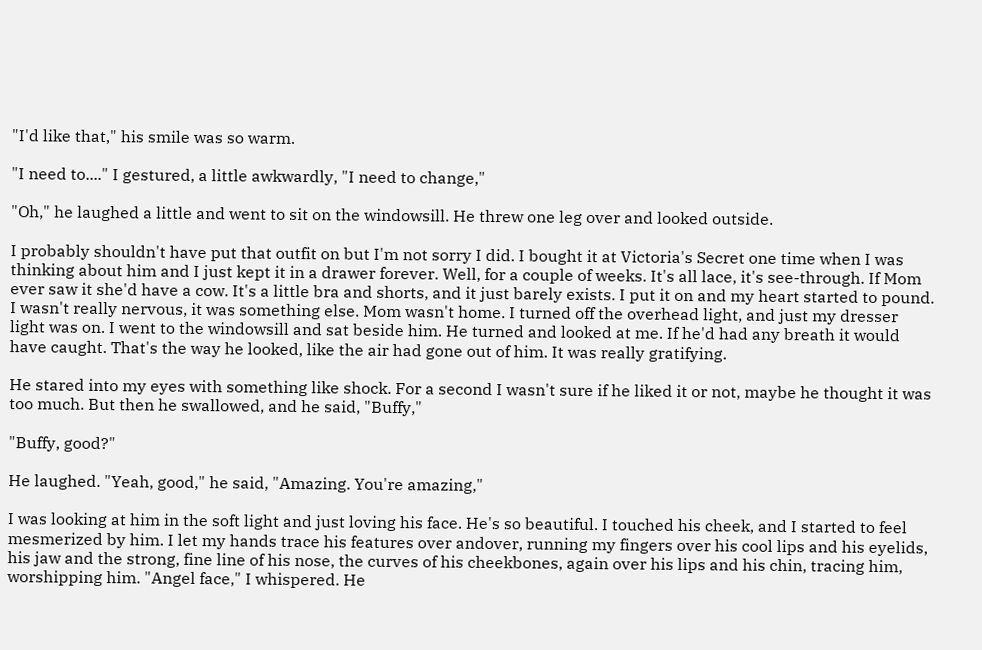"I'd like that," his smile was so warm.

"I need to...." I gestured, a little awkwardly, "I need to change,"

"Oh," he laughed a little and went to sit on the windowsill. He threw one leg over and looked outside.

I probably shouldn't have put that outfit on but I'm not sorry I did. I bought it at Victoria's Secret one time when I was thinking about him and I just kept it in a drawer forever. Well, for a couple of weeks. It's all lace, it's see-through. If Mom ever saw it she'd have a cow. It's a little bra and shorts, and it just barely exists. I put it on and my heart started to pound. I wasn't really nervous, it was something else. Mom wasn't home. I turned off the overhead light, and just my dresser light was on. I went to the windowsill and sat beside him. He turned and looked at me. If he'd had any breath it would have caught. That's the way he looked, like the air had gone out of him. It was really gratifying.

He stared into my eyes with something like shock. For a second I wasn't sure if he liked it or not, maybe he thought it was too much. But then he swallowed, and he said, "Buffy,"

"Buffy, good?"

He laughed. "Yeah, good," he said, "Amazing. You're amazing,"

I was looking at him in the soft light and just loving his face. He's so beautiful. I touched his cheek, and I started to feel mesmerized by him. I let my hands trace his features over andover, running my fingers over his cool lips and his eyelids, his jaw and the strong, fine line of his nose, the curves of his cheekbones, again over his lips and his chin, tracing him, worshipping him. "Angel face," I whispered. He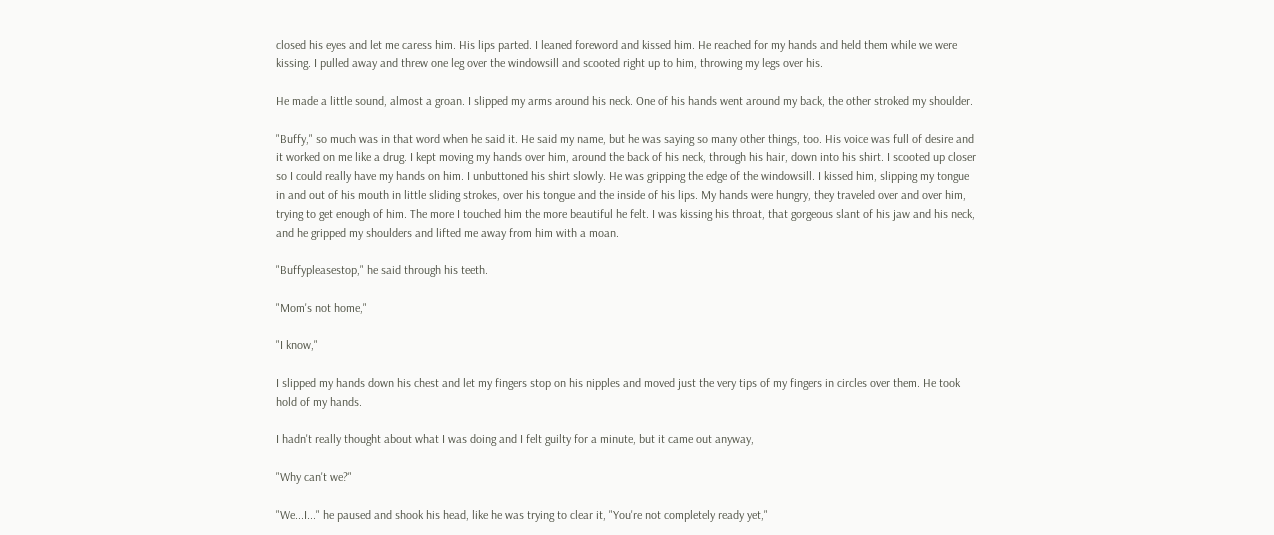closed his eyes and let me caress him. His lips parted. I leaned foreword and kissed him. He reached for my hands and held them while we were kissing. I pulled away and threw one leg over the windowsill and scooted right up to him, throwing my legs over his.

He made a little sound, almost a groan. I slipped my arms around his neck. One of his hands went around my back, the other stroked my shoulder.

"Buffy," so much was in that word when he said it. He said my name, but he was saying so many other things, too. His voice was full of desire and it worked on me like a drug. I kept moving my hands over him, around the back of his neck, through his hair, down into his shirt. I scooted up closer so I could really have my hands on him. I unbuttoned his shirt slowly. He was gripping the edge of the windowsill. I kissed him, slipping my tongue in and out of his mouth in little sliding strokes, over his tongue and the inside of his lips. My hands were hungry, they traveled over and over him, trying to get enough of him. The more I touched him the more beautiful he felt. I was kissing his throat, that gorgeous slant of his jaw and his neck, and he gripped my shoulders and lifted me away from him with a moan.

"Buffypleasestop," he said through his teeth.

"Mom's not home,"

"I know,"

I slipped my hands down his chest and let my fingers stop on his nipples and moved just the very tips of my fingers in circles over them. He took hold of my hands.

I hadn't really thought about what I was doing and I felt guilty for a minute, but it came out anyway,

"Why can't we?"

"We...I..." he paused and shook his head, like he was trying to clear it, "You're not completely ready yet,"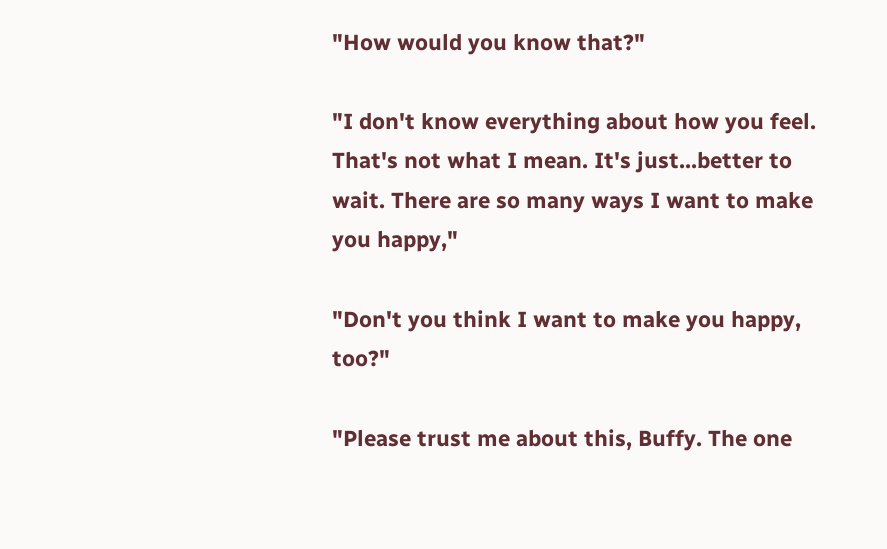"How would you know that?"

"I don't know everything about how you feel. That's not what I mean. It's just...better to wait. There are so many ways I want to make you happy,"

"Don't you think I want to make you happy, too?"

"Please trust me about this, Buffy. The one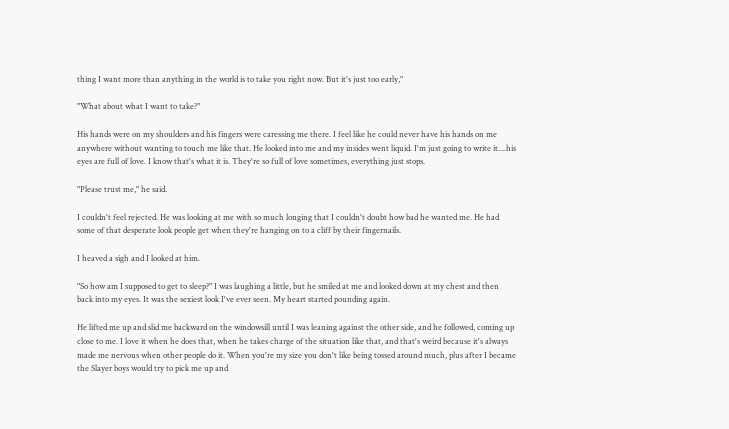thing I want more than anything in the world is to take you right now. But it's just too early,"

"What about what I want to take?"

His hands were on my shoulders and his fingers were caressing me there. I feel like he could never have his hands on me anywhere without wanting to touch me like that. He looked into me and my insides went liquid. I'm just going to write it....his eyes are full of love. I know that's what it is. They're so full of love sometimes, everything just stops.

"Please trust me," he said.

I couldn't feel rejected. He was looking at me with so much longing that I couldn't doubt how bad he wanted me. He had some of that desperate look people get when they're hanging on to a cliff by their fingernails.

I heaved a sigh and I looked at him.

"So how am I supposed to get to sleep?" I was laughing a little, but he smiled at me and looked down at my chest and then back into my eyes. It was the sexiest look I've ever seen. My heart started pounding again.

He lifted me up and slid me backward on the windowsill until I was leaning against the other side, and he followed, coming up close to me. I love it when he does that, when he takes charge of the situation like that, and that's weird because it's always made me nervous when other people do it. When you're my size you don't like being tossed around much, plus after I became the Slayer boys would try to pick me up and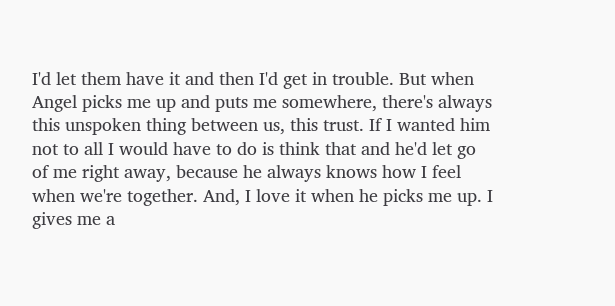I'd let them have it and then I'd get in trouble. But when Angel picks me up and puts me somewhere, there's always this unspoken thing between us, this trust. If I wanted him not to all I would have to do is think that and he'd let go of me right away, because he always knows how I feel when we're together. And, I love it when he picks me up. I gives me a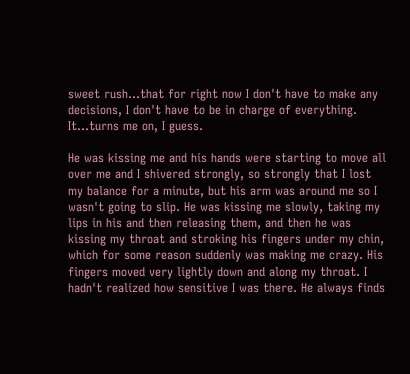sweet rush...that for right now I don't have to make any decisions, I don't have to be in charge of everything. It...turns me on, I guess.

He was kissing me and his hands were starting to move all over me and I shivered strongly, so strongly that I lost my balance for a minute, but his arm was around me so I wasn't going to slip. He was kissing me slowly, taking my lips in his and then releasing them, and then he was kissing my throat and stroking his fingers under my chin, which for some reason suddenly was making me crazy. His fingers moved very lightly down and along my throat. I hadn't realized how sensitive I was there. He always finds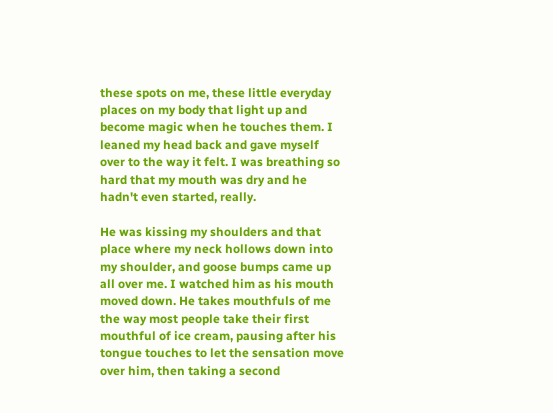these spots on me, these little everyday places on my body that light up and become magic when he touches them. I leaned my head back and gave myself over to the way it felt. I was breathing so hard that my mouth was dry and he hadn't even started, really.

He was kissing my shoulders and that place where my neck hollows down into my shoulder, and goose bumps came up all over me. I watched him as his mouth moved down. He takes mouthfuls of me the way most people take their first mouthful of ice cream, pausing after his tongue touches to let the sensation move over him, then taking a second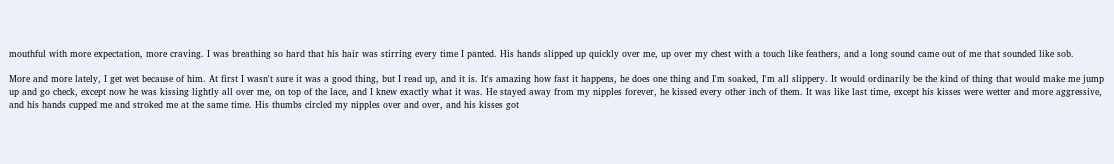mouthful with more expectation, more craving. I was breathing so hard that his hair was stirring every time I panted. His hands slipped up quickly over me, up over my chest with a touch like feathers, and a long sound came out of me that sounded like sob.

More and more lately, I get wet because of him. At first I wasn't sure it was a good thing, but I read up, and it is. It's amazing how fast it happens, he does one thing and I'm soaked, I'm all slippery. It would ordinarily be the kind of thing that would make me jump up and go check, except now he was kissing lightly all over me, on top of the lace, and I knew exactly what it was. He stayed away from my nipples forever, he kissed every other inch of them. It was like last time, except his kisses were wetter and more aggressive, and his hands cupped me and stroked me at the same time. His thumbs circled my nipples over and over, and his kisses got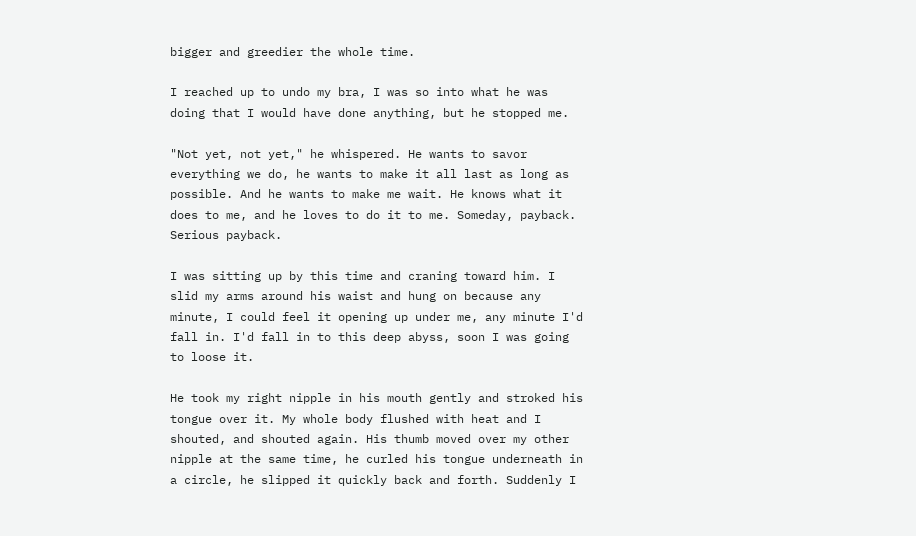bigger and greedier the whole time.

I reached up to undo my bra, I was so into what he was doing that I would have done anything, but he stopped me.

"Not yet, not yet," he whispered. He wants to savor everything we do, he wants to make it all last as long as possible. And he wants to make me wait. He knows what it does to me, and he loves to do it to me. Someday, payback. Serious payback.

I was sitting up by this time and craning toward him. I slid my arms around his waist and hung on because any minute, I could feel it opening up under me, any minute I'd fall in. I'd fall in to this deep abyss, soon I was going to loose it.

He took my right nipple in his mouth gently and stroked his tongue over it. My whole body flushed with heat and I shouted, and shouted again. His thumb moved over my other nipple at the same time, he curled his tongue underneath in a circle, he slipped it quickly back and forth. Suddenly I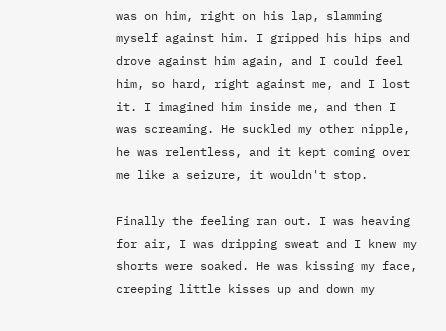was on him, right on his lap, slamming myself against him. I gripped his hips and drove against him again, and I could feel him, so hard, right against me, and I lost it. I imagined him inside me, and then I was screaming. He suckled my other nipple, he was relentless, and it kept coming over me like a seizure, it wouldn't stop.

Finally the feeling ran out. I was heaving for air, I was dripping sweat and I knew my shorts were soaked. He was kissing my face, creeping little kisses up and down my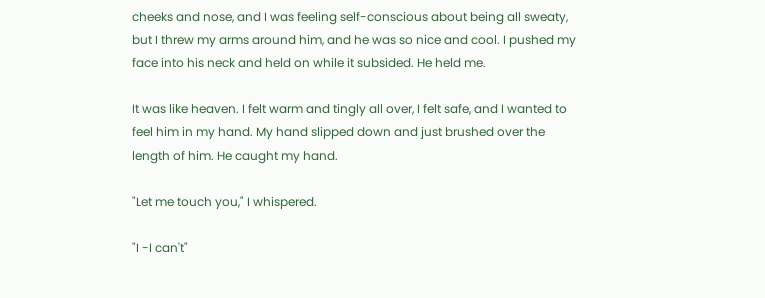cheeks and nose, and I was feeling self-conscious about being all sweaty, but I threw my arms around him, and he was so nice and cool. I pushed my face into his neck and held on while it subsided. He held me.

It was like heaven. I felt warm and tingly all over, I felt safe, and I wanted to feel him in my hand. My hand slipped down and just brushed over the length of him. He caught my hand.

"Let me touch you," I whispered.

"I -I can't"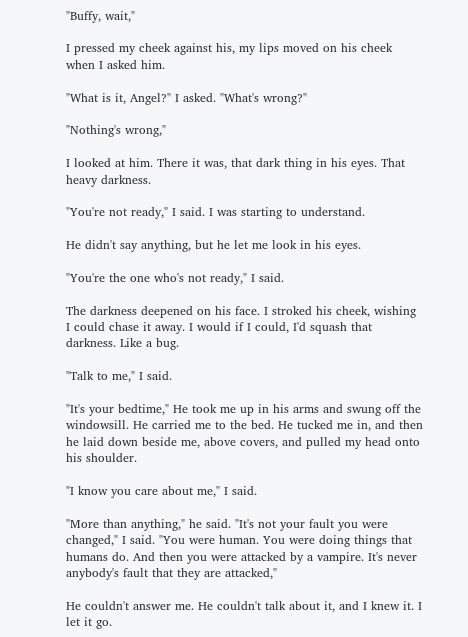"Buffy, wait,"

I pressed my cheek against his, my lips moved on his cheek when I asked him.

"What is it, Angel?" I asked. "What's wrong?"

"Nothing's wrong,"

I looked at him. There it was, that dark thing in his eyes. That heavy darkness.

"You're not ready," I said. I was starting to understand.

He didn't say anything, but he let me look in his eyes.

"You're the one who's not ready," I said.

The darkness deepened on his face. I stroked his cheek, wishing I could chase it away. I would if I could, I'd squash that darkness. Like a bug.

"Talk to me," I said.

"It's your bedtime," He took me up in his arms and swung off the windowsill. He carried me to the bed. He tucked me in, and then he laid down beside me, above covers, and pulled my head onto his shoulder.

"I know you care about me," I said.

"More than anything," he said. "It's not your fault you were changed," I said. "You were human. You were doing things that humans do. And then you were attacked by a vampire. It's never anybody's fault that they are attacked,"

He couldn't answer me. He couldn't talk about it, and I knew it. I let it go.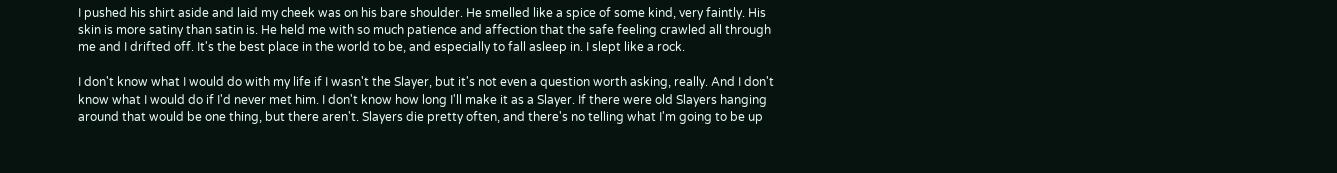I pushed his shirt aside and laid my cheek was on his bare shoulder. He smelled like a spice of some kind, very faintly. His skin is more satiny than satin is. He held me with so much patience and affection that the safe feeling crawled all through me and I drifted off. It's the best place in the world to be, and especially to fall asleep in. I slept like a rock.

I don't know what I would do with my life if I wasn't the Slayer, but it's not even a question worth asking, really. And I don't know what I would do if I'd never met him. I don't know how long I'll make it as a Slayer. If there were old Slayers hanging around that would be one thing, but there aren't. Slayers die pretty often, and there's no telling what I'm going to be up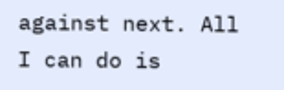against next. All I can do is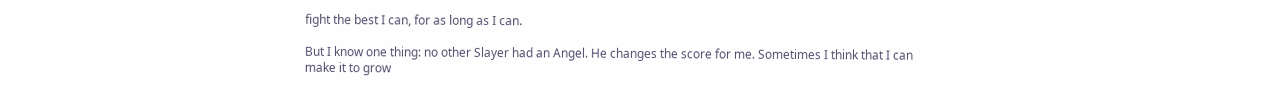fight the best I can, for as long as I can.

But I know one thing: no other Slayer had an Angel. He changes the score for me. Sometimes I think that I can make it to grow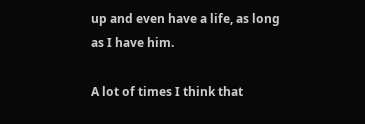up and even have a life, as long as I have him.

A lot of times I think that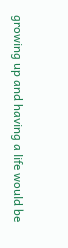growing up and having a life would be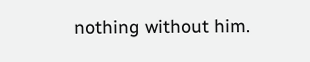nothing without him.